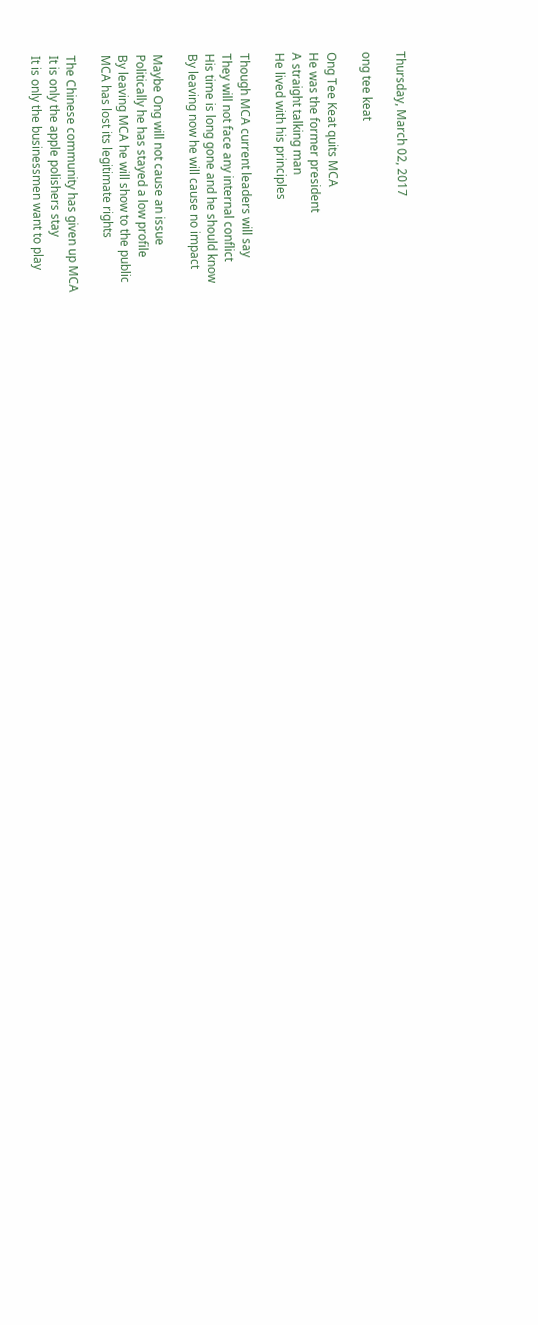Thursday, March 02, 2017

ong tee keat

Ong Tee Keat quits MCA
He was the former president
A straight talking man
He lived with his principles

Though MCA current leaders will say
They will not face any internal conflict
His time is long gone and he should know
By leaving now he will cause no impact

Maybe Ong will not cause an issue
Politically he has stayed a low profile
By leaving MCA he will show to the public
MCA has lost its legitimate rights

The Chinese community has given up MCA
It is only the apple polishers stay
It is only the businessmen want to play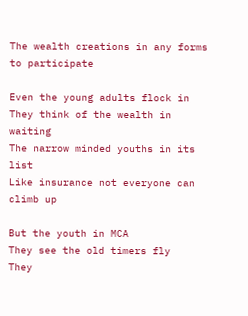The wealth creations in any forms to participate

Even the young adults flock in
They think of the wealth in waiting
The narrow minded youths in its list
Like insurance not everyone can climb up

But the youth in MCA
They see the old timers fly
They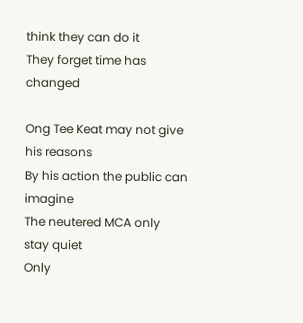think they can do it
They forget time has changed

Ong Tee Keat may not give his reasons
By his action the public can imagine
The neutered MCA only stay quiet
Only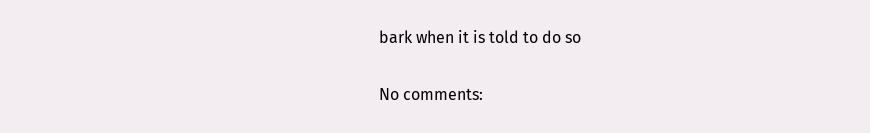bark when it is told to do so

No comments: